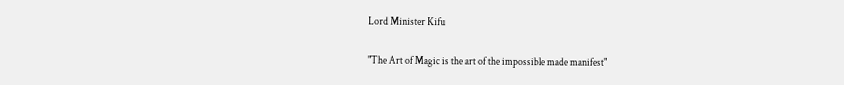Lord Minister Kifu

"The Art of Magic is the art of the impossible made manifest"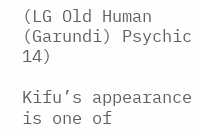(LG Old Human (Garundi) Psychic 14)

Kifu’s appearance is one of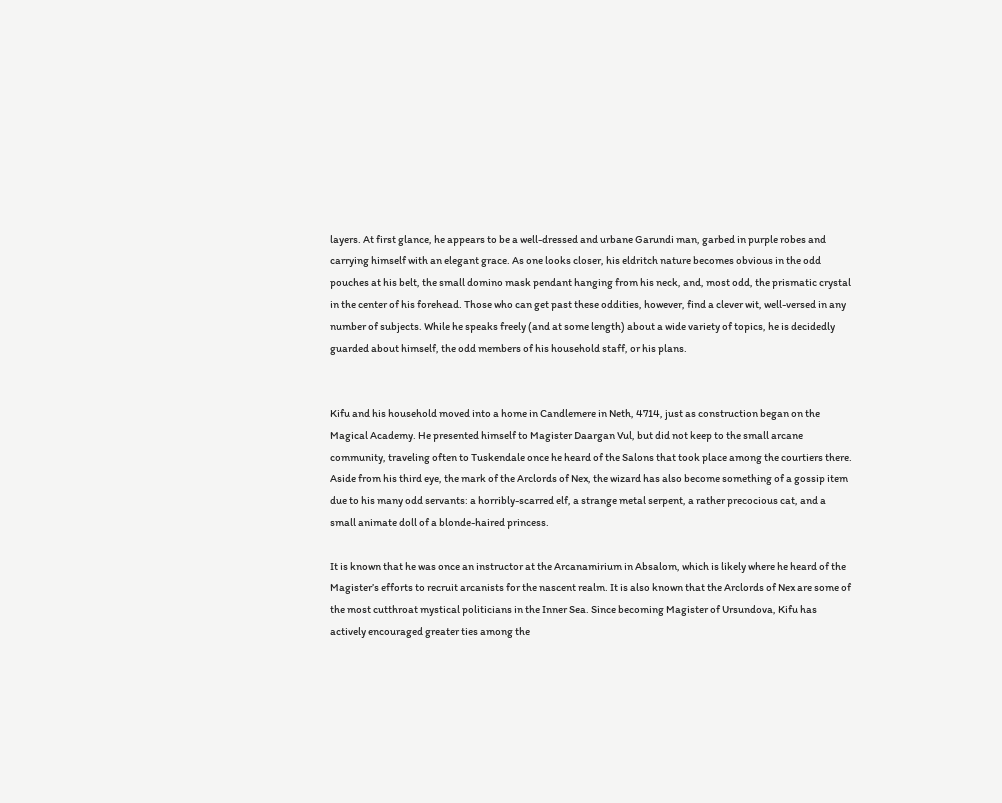layers. At first glance, he appears to be a well-dressed and urbane Garundi man, garbed in purple robes and carrying himself with an elegant grace. As one looks closer, his eldritch nature becomes obvious in the odd pouches at his belt, the small domino mask pendant hanging from his neck, and, most odd, the prismatic crystal in the center of his forehead. Those who can get past these oddities, however, find a clever wit, well-versed in any number of subjects. While he speaks freely (and at some length) about a wide variety of topics, he is decidedly guarded about himself, the odd members of his household staff, or his plans.


Kifu and his household moved into a home in Candlemere in Neth, 4714, just as construction began on the Magical Academy. He presented himself to Magister Daargan Vul, but did not keep to the small arcane community, traveling often to Tuskendale once he heard of the Salons that took place among the courtiers there. Aside from his third eye, the mark of the Arclords of Nex, the wizard has also become something of a gossip item due to his many odd servants: a horribly-scarred elf, a strange metal serpent, a rather precocious cat, and a small animate doll of a blonde-haired princess.

It is known that he was once an instructor at the Arcanamirium in Absalom, which is likely where he heard of the Magister’s efforts to recruit arcanists for the nascent realm. It is also known that the Arclords of Nex are some of the most cutthroat mystical politicians in the Inner Sea. Since becoming Magister of Ursundova, Kifu has actively encouraged greater ties among the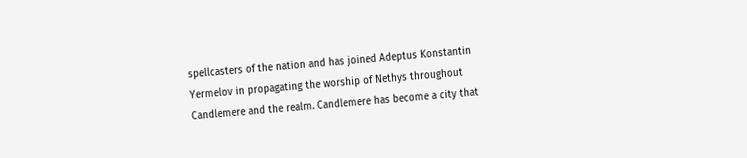spellcasters of the nation and has joined Adeptus Konstantin Yermelov in propagating the worship of Nethys throughout Candlemere and the realm. Candlemere has become a city that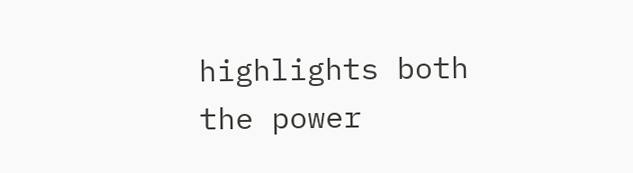highlights both the power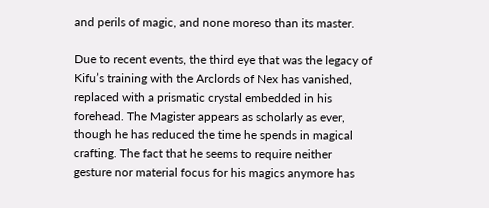and perils of magic, and none moreso than its master.

Due to recent events, the third eye that was the legacy of Kifu’s training with the Arclords of Nex has vanished, replaced with a prismatic crystal embedded in his forehead. The Magister appears as scholarly as ever, though he has reduced the time he spends in magical crafting. The fact that he seems to require neither gesture nor material focus for his magics anymore has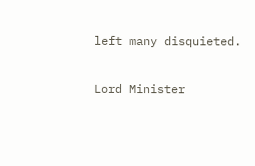left many disquieted.

Lord Minister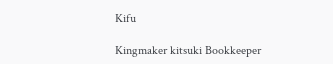Kifu

Kingmaker kitsuki Bookkeeper